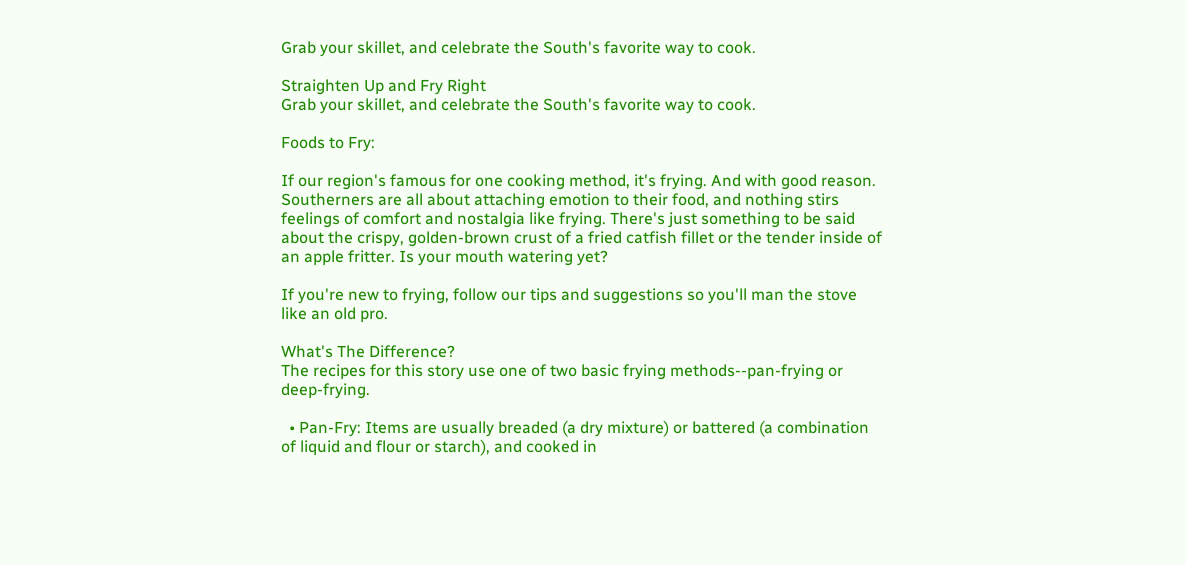Grab your skillet, and celebrate the South's favorite way to cook.

Straighten Up and Fry Right
Grab your skillet, and celebrate the South's favorite way to cook.

Foods to Fry:

If our region's famous for one cooking method, it's frying. And with good reason. Southerners are all about attaching emotion to their food, and nothing stirs feelings of comfort and nostalgia like frying. There's just something to be said about the crispy, golden-brown crust of a fried catfish fillet or the tender inside of an apple fritter. Is your mouth watering yet?

If you're new to frying, follow our tips and suggestions so you'll man the stove like an old pro.

What's The Difference?
The recipes for this story use one of two basic frying methods--pan-frying or deep-frying.

  • Pan-Fry: Items are usually breaded (a dry mixture) or battered (a combination of liquid and flour or starch), and cooked in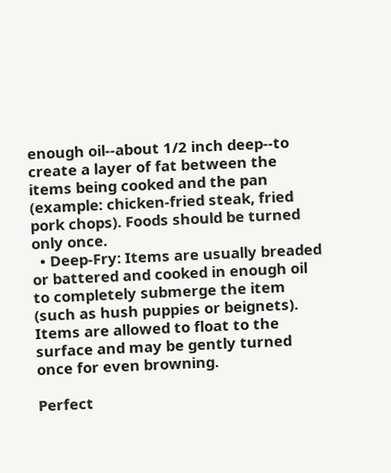enough oil--about 1/2 inch deep--to create a layer of fat between the items being cooked and the pan (example: chicken-fried steak, fried pork chops). Foods should be turned only once.
  • Deep-Fry: Items are usually breaded or battered and cooked in enough oil to completely submerge the item (such as hush puppies or beignets). Items are allowed to float to the surface and may be gently turned once for even browning.

Perfect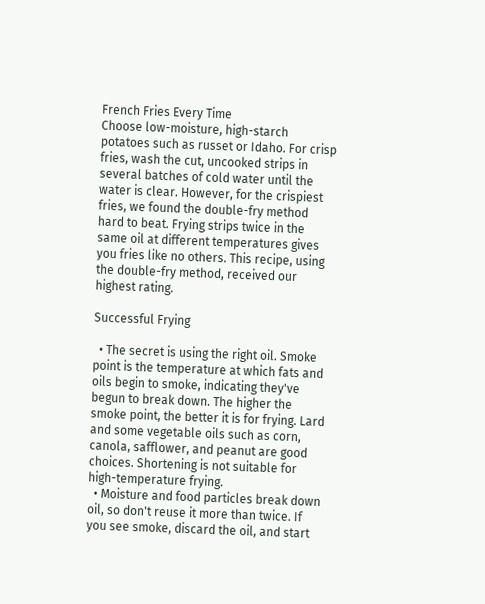French Fries Every Time
Choose low-moisture, high-starch potatoes such as russet or Idaho. For crisp fries, wash the cut, uncooked strips in several batches of cold water until the water is clear. However, for the crispiest fries, we found the double-fry method hard to beat. Frying strips twice in the same oil at different temperatures gives you fries like no others. This recipe, using the double-fry method, received our highest rating.

Successful Frying

  • The secret is using the right oil. Smoke point is the temperature at which fats and oils begin to smoke, indicating they've begun to break down. The higher the smoke point, the better it is for frying. Lard and some vegetable oils such as corn, canola, safflower, and peanut are good choices. Shortening is not suitable for high-temperature frying.
  • Moisture and food particles break down oil, so don't reuse it more than twice. If you see smoke, discard the oil, and start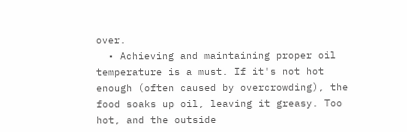over.
  • Achieving and maintaining proper oil temperature is a must. If it's not hot enough (often caused by overcrowding), the food soaks up oil, leaving it greasy. Too hot, and the outside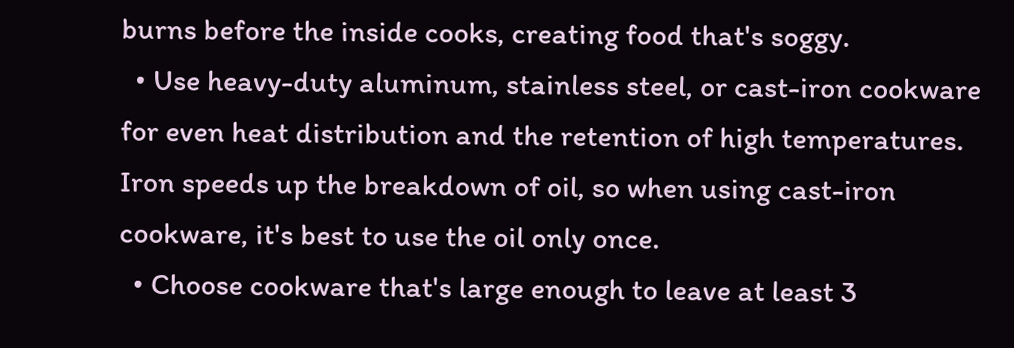burns before the inside cooks, creating food that's soggy.
  • Use heavy-duty aluminum, stainless steel, or cast-iron cookware for even heat distribution and the retention of high temperatures. Iron speeds up the breakdown of oil, so when using cast-iron cookware, it's best to use the oil only once.
  • Choose cookware that's large enough to leave at least 3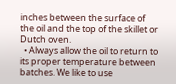inches between the surface of the oil and the top of the skillet or Dutch oven.
  • Always allow the oil to return to its proper temperature between batches. We like to use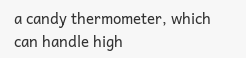a candy thermometer, which can handle high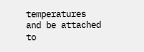temperatures and be attached to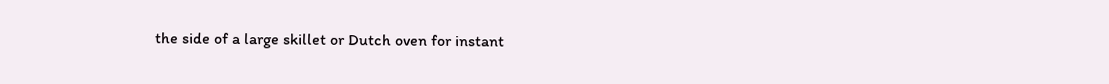the side of a large skillet or Dutch oven for instant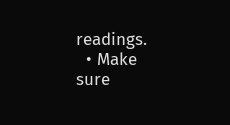readings.
  • Make sure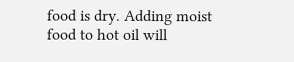food is dry. Adding moist food to hot oil will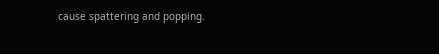cause spattering and popping.